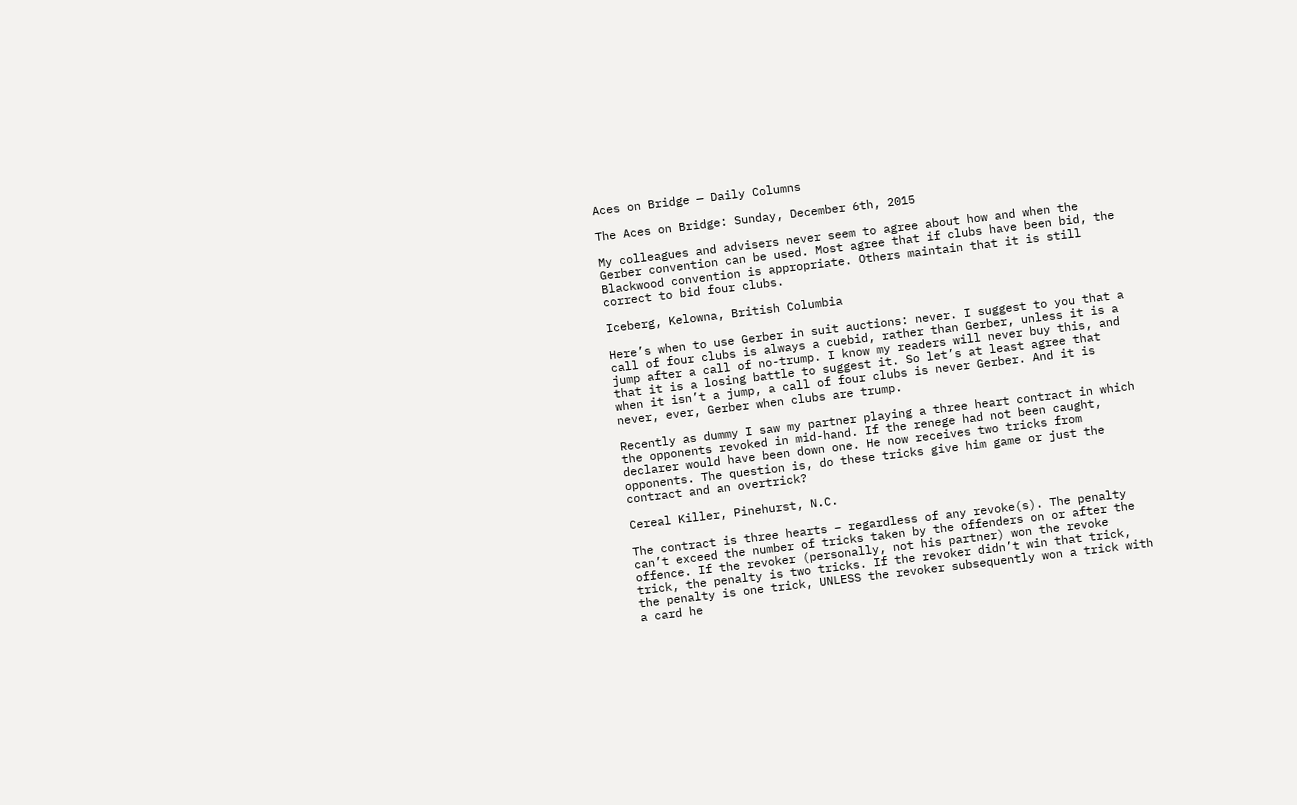Aces on Bridge — Daily Columns

The Aces on Bridge: Sunday, December 6th, 2015

My colleagues and advisers never seem to agree about how and when the Gerber convention can be used. Most agree that if clubs have been bid, the Blackwood convention is appropriate. Others maintain that it is still correct to bid four clubs.

Iceberg, Kelowna, British Columbia

Here’s when to use Gerber in suit auctions: never. I suggest to you that a call of four clubs is always a cuebid, rather than Gerber, unless it is a jump after a call of no-trump. I know my readers will never buy this, and that it is a losing battle to suggest it. So let’s at least agree that when it isn’t a jump, a call of four clubs is never Gerber. And it is never, ever, Gerber when clubs are trump.

Recently as dummy I saw my partner playing a three heart contract in which the opponents revoked in mid-hand. If the renege had not been caught, declarer would have been down one. He now receives two tricks from opponents. The question is, do these tricks give him game or just the contract and an overtrick?

Cereal Killer, Pinehurst, N.C.

The contract is three hearts – regardless of any revoke(s). The penalty can’t exceed the number of tricks taken by the offenders on or after the offence. If the revoker (personally, not his partner) won the revoke trick, the penalty is two tricks. If the revoker didn’t win that trick, the penalty is one trick, UNLESS the revoker subsequently won a trick with a card he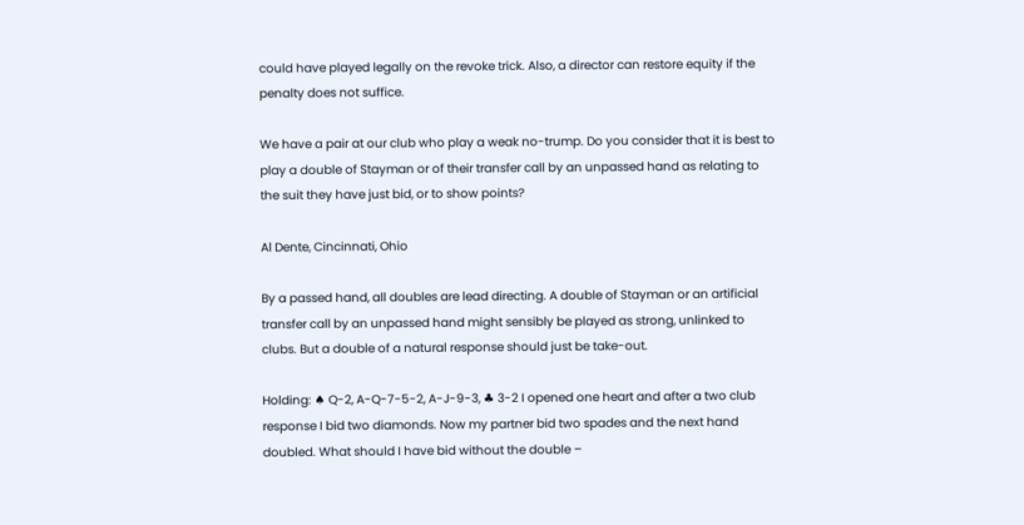could have played legally on the revoke trick. Also, a director can restore equity if the penalty does not suffice.

We have a pair at our club who play a weak no-trump. Do you consider that it is best to play a double of Stayman or of their transfer call by an unpassed hand as relating to the suit they have just bid, or to show points?

Al Dente, Cincinnati, Ohio

By a passed hand, all doubles are lead directing. A double of Stayman or an artificial transfer call by an unpassed hand might sensibly be played as strong, unlinked to clubs. But a double of a natural response should just be take-out.

Holding: ♠ Q-2, A-Q-7-5-2, A-J-9-3, ♣ 3-2 I opened one heart and after a two club response I bid two diamonds. Now my partner bid two spades and the next hand doubled. What should I have bid without the double –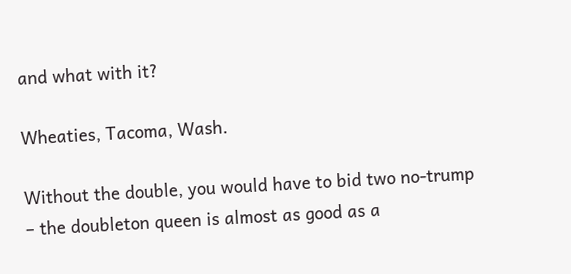and what with it?

Wheaties, Tacoma, Wash.

Without the double, you would have to bid two no-trump – the doubleton queen is almost as good as a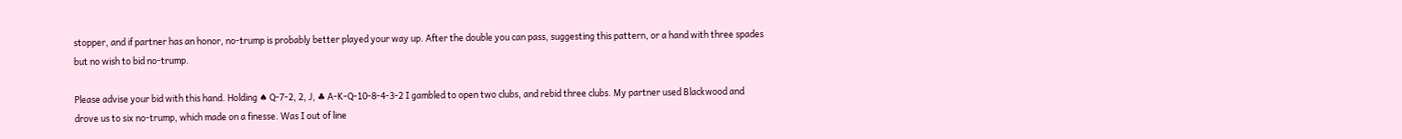stopper, and if partner has an honor, no-trump is probably better played your way up. After the double you can pass, suggesting this pattern, or a hand with three spades but no wish to bid no-trump.

Please advise your bid with this hand. Holding ♠ Q-7-2, 2, J, ♣ A-K-Q-10-8-4-3-2 I gambled to open two clubs, and rebid three clubs. My partner used Blackwood and drove us to six no-trump, which made on a finesse. Was I out of line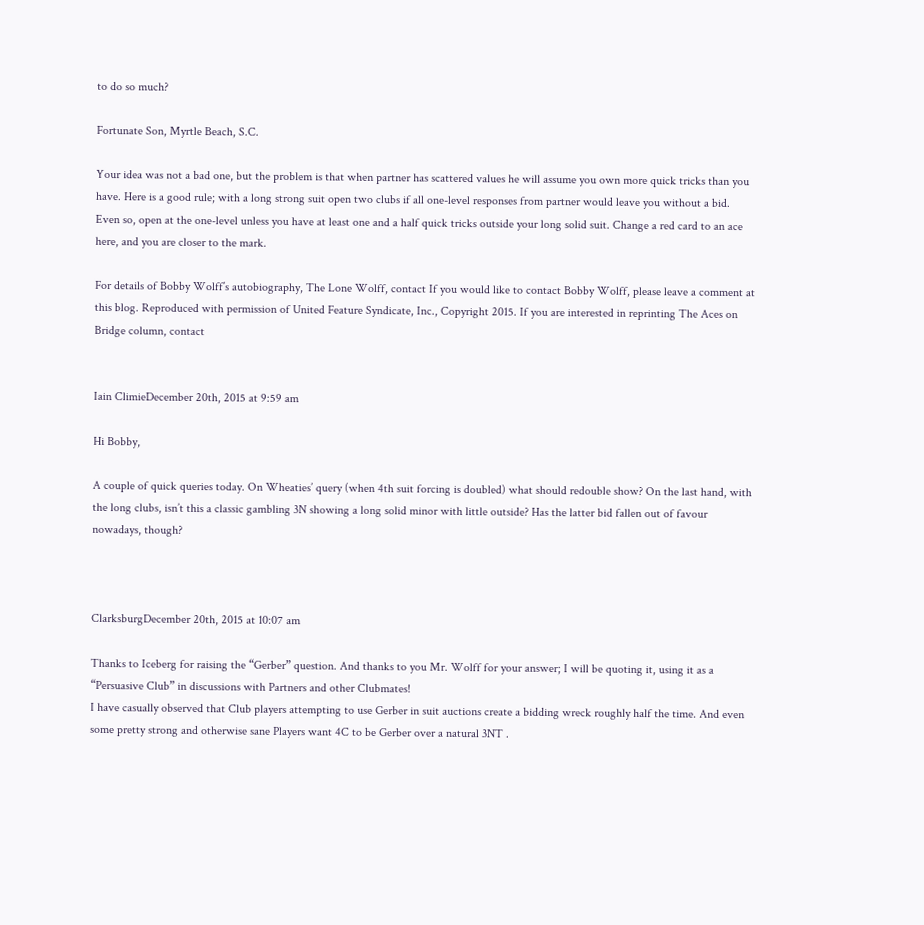to do so much?

Fortunate Son, Myrtle Beach, S.C.

Your idea was not a bad one, but the problem is that when partner has scattered values he will assume you own more quick tricks than you have. Here is a good rule; with a long strong suit open two clubs if all one-level responses from partner would leave you without a bid. Even so, open at the one-level unless you have at least one and a half quick tricks outside your long solid suit. Change a red card to an ace here, and you are closer to the mark.

For details of Bobby Wolff’s autobiography, The Lone Wolff, contact If you would like to contact Bobby Wolff, please leave a comment at this blog. Reproduced with permission of United Feature Syndicate, Inc., Copyright 2015. If you are interested in reprinting The Aces on Bridge column, contact


Iain ClimieDecember 20th, 2015 at 9:59 am

Hi Bobby,

A couple of quick queries today. On Wheaties’ query (when 4th suit forcing is doubled) what should redouble show? On the last hand, with the long clubs, isn’t this a classic gambling 3N showing a long solid minor with little outside? Has the latter bid fallen out of favour nowadays, though?



ClarksburgDecember 20th, 2015 at 10:07 am

Thanks to Iceberg for raising the “Gerber” question. And thanks to you Mr. Wolff for your answer; I will be quoting it, using it as a “Persuasive Club” in discussions with Partners and other Clubmates!
I have casually observed that Club players attempting to use Gerber in suit auctions create a bidding wreck roughly half the time. And even some pretty strong and otherwise sane Players want 4C to be Gerber over a natural 3NT .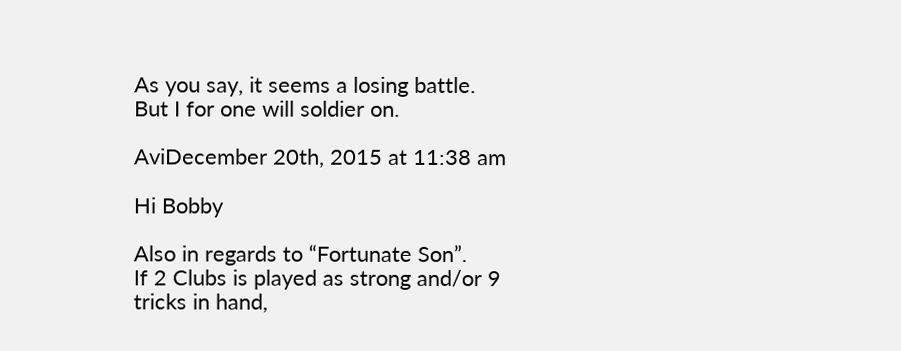As you say, it seems a losing battle. But I for one will soldier on.

AviDecember 20th, 2015 at 11:38 am

Hi Bobby

Also in regards to “Fortunate Son”.
If 2 Clubs is played as strong and/or 9 tricks in hand,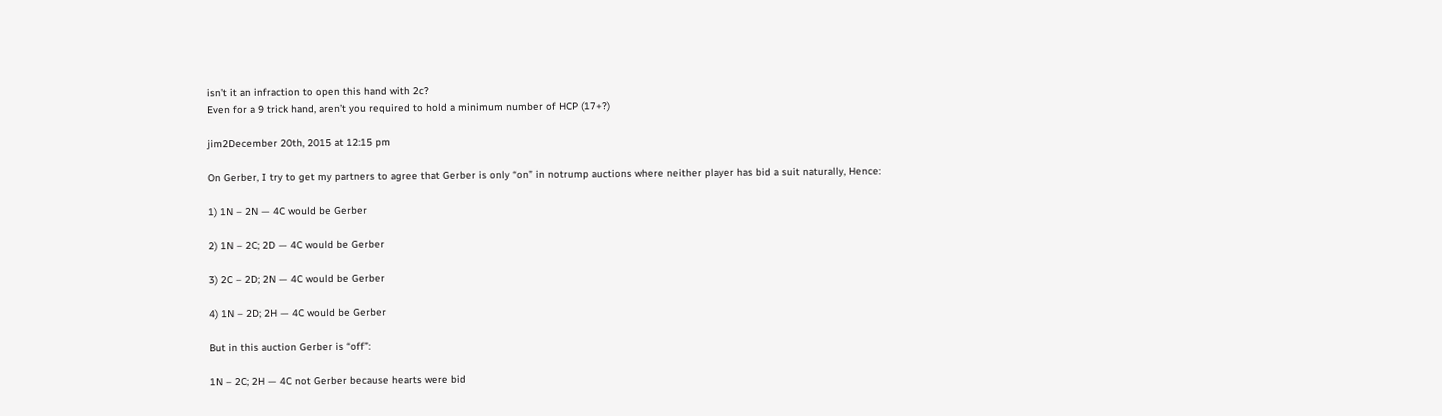isn’t it an infraction to open this hand with 2c?
Even for a 9 trick hand, aren’t you required to hold a minimum number of HCP (17+?)

jim2December 20th, 2015 at 12:15 pm

On Gerber, I try to get my partners to agree that Gerber is only “on” in notrump auctions where neither player has bid a suit naturally, Hence:

1) 1N – 2N — 4C would be Gerber

2) 1N – 2C; 2D — 4C would be Gerber

3) 2C – 2D; 2N — 4C would be Gerber

4) 1N – 2D; 2H — 4C would be Gerber

But in this auction Gerber is “off”:

1N – 2C; 2H — 4C not Gerber because hearts were bid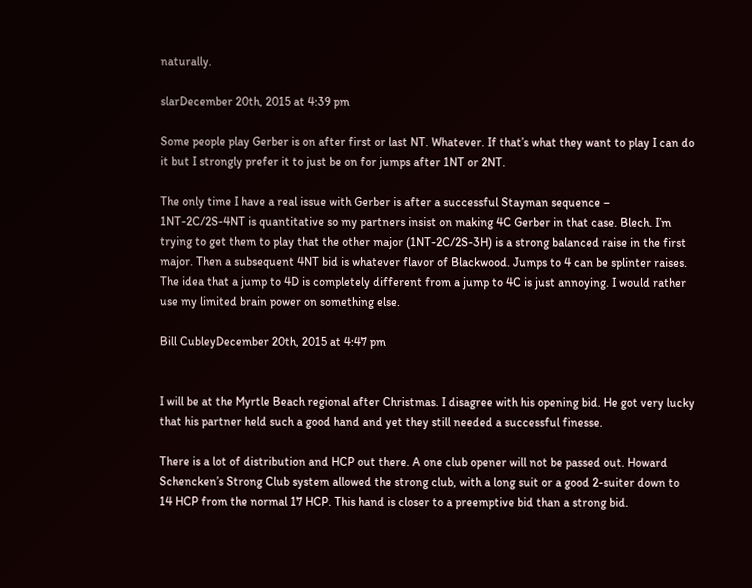naturally.

slarDecember 20th, 2015 at 4:39 pm

Some people play Gerber is on after first or last NT. Whatever. If that’s what they want to play I can do it but I strongly prefer it to just be on for jumps after 1NT or 2NT.

The only time I have a real issue with Gerber is after a successful Stayman sequence – 1NT-2C/2S-4NT is quantitative so my partners insist on making 4C Gerber in that case. Blech. I’m trying to get them to play that the other major (1NT-2C/2S-3H) is a strong balanced raise in the first major. Then a subsequent 4NT bid is whatever flavor of Blackwood. Jumps to 4 can be splinter raises. The idea that a jump to 4D is completely different from a jump to 4C is just annoying. I would rather use my limited brain power on something else.

Bill CubleyDecember 20th, 2015 at 4:47 pm


I will be at the Myrtle Beach regional after Christmas. I disagree with his opening bid. He got very lucky that his partner held such a good hand and yet they still needed a successful finesse.

There is a lot of distribution and HCP out there. A one club opener will not be passed out. Howard Schencken’s Strong Club system allowed the strong club, with a long suit or a good 2-suiter down to 14 HCP from the normal 17 HCP. This hand is closer to a preemptive bid than a strong bid.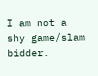I am not a shy game/slam bidder.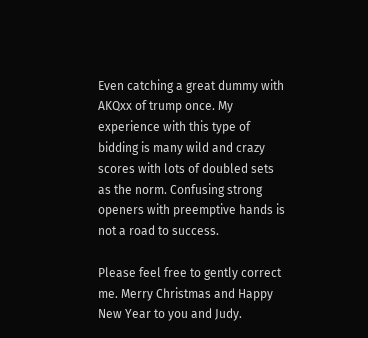Even catching a great dummy with AKQxx of trump once. My experience with this type of bidding is many wild and crazy scores with lots of doubled sets as the norm. Confusing strong openers with preemptive hands is not a road to success.

Please feel free to gently correct me. Merry Christmas and Happy New Year to you and Judy.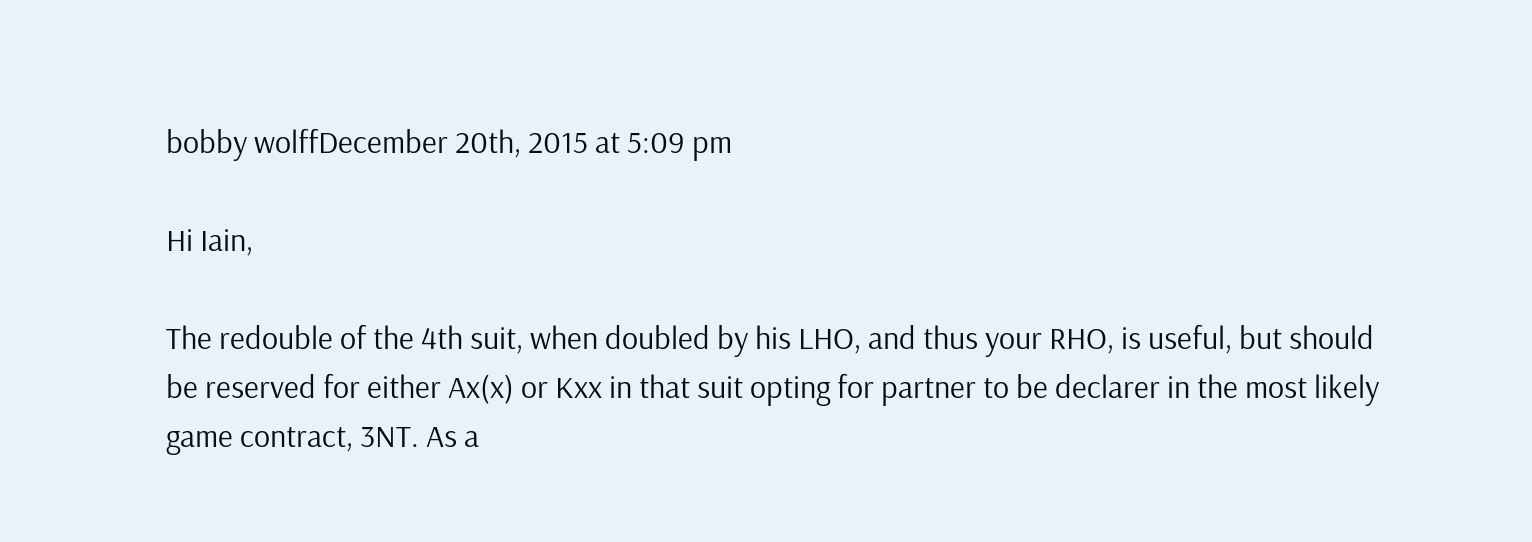bobby wolffDecember 20th, 2015 at 5:09 pm

Hi Iain,

The redouble of the 4th suit, when doubled by his LHO, and thus your RHO, is useful, but should be reserved for either Ax(x) or Kxx in that suit opting for partner to be declarer in the most likely game contract, 3NT. As a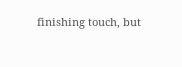finishing touch, but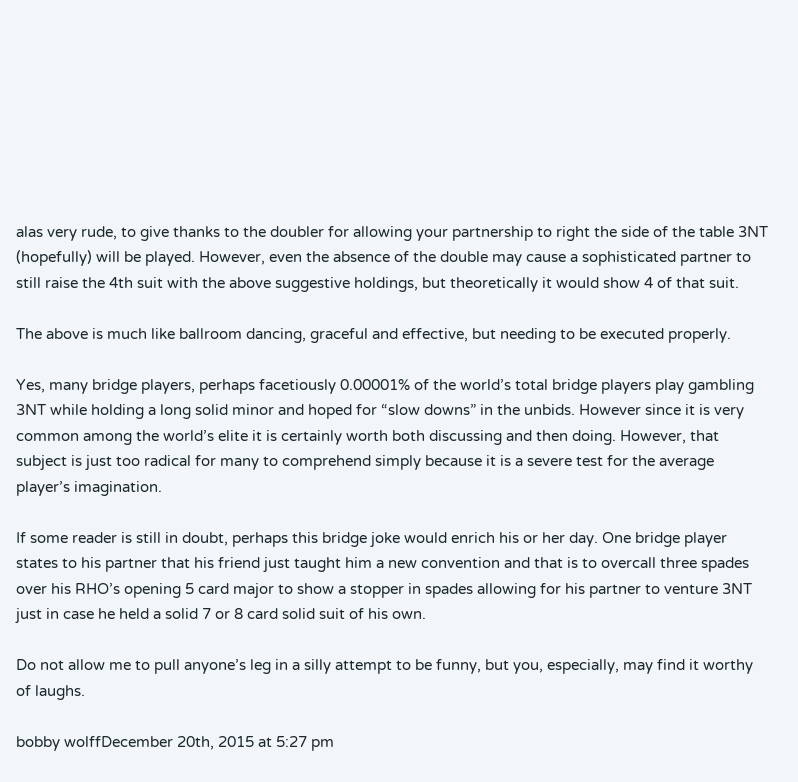alas very rude, to give thanks to the doubler for allowing your partnership to right the side of the table 3NT (hopefully) will be played. However, even the absence of the double may cause a sophisticated partner to still raise the 4th suit with the above suggestive holdings, but theoretically it would show 4 of that suit.

The above is much like ballroom dancing, graceful and effective, but needing to be executed properly.

Yes, many bridge players, perhaps facetiously 0.00001% of the world’s total bridge players play gambling 3NT while holding a long solid minor and hoped for “slow downs” in the unbids. However since it is very common among the world’s elite it is certainly worth both discussing and then doing. However, that subject is just too radical for many to comprehend simply because it is a severe test for the average player’s imagination.

If some reader is still in doubt, perhaps this bridge joke would enrich his or her day. One bridge player states to his partner that his friend just taught him a new convention and that is to overcall three spades over his RHO’s opening 5 card major to show a stopper in spades allowing for his partner to venture 3NT just in case he held a solid 7 or 8 card solid suit of his own.

Do not allow me to pull anyone’s leg in a silly attempt to be funny, but you, especially, may find it worthy of laughs.

bobby wolffDecember 20th, 2015 at 5:27 pm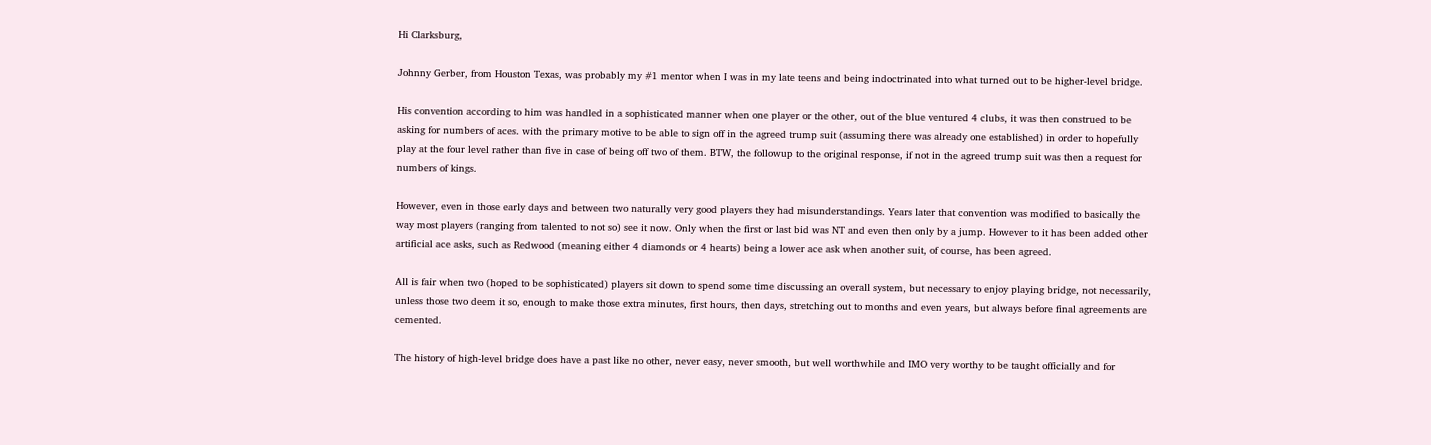Hi Clarksburg,

Johnny Gerber, from Houston Texas, was probably my #1 mentor when I was in my late teens and being indoctrinated into what turned out to be higher-level bridge.

His convention according to him was handled in a sophisticated manner when one player or the other, out of the blue ventured 4 clubs, it was then construed to be asking for numbers of aces. with the primary motive to be able to sign off in the agreed trump suit (assuming there was already one established) in order to hopefully play at the four level rather than five in case of being off two of them. BTW, the followup to the original response, if not in the agreed trump suit was then a request for numbers of kings.

However, even in those early days and between two naturally very good players they had misunderstandings. Years later that convention was modified to basically the way most players (ranging from talented to not so) see it now. Only when the first or last bid was NT and even then only by a jump. However to it has been added other artificial ace asks, such as Redwood (meaning either 4 diamonds or 4 hearts) being a lower ace ask when another suit, of course, has been agreed.

All is fair when two (hoped to be sophisticated) players sit down to spend some time discussing an overall system, but necessary to enjoy playing bridge, not necessarily, unless those two deem it so, enough to make those extra minutes, first hours, then days, stretching out to months and even years, but always before final agreements are cemented.

The history of high-level bridge does have a past like no other, never easy, never smooth, but well worthwhile and IMO very worthy to be taught officially and for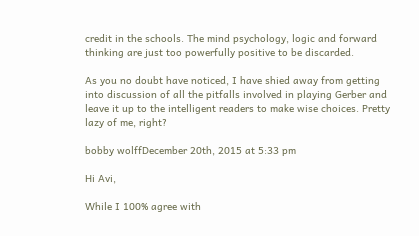credit in the schools. The mind psychology, logic and forward thinking are just too powerfully positive to be discarded.

As you no doubt have noticed, I have shied away from getting into discussion of all the pitfalls involved in playing Gerber and leave it up to the intelligent readers to make wise choices. Pretty lazy of me, right?

bobby wolffDecember 20th, 2015 at 5:33 pm

Hi Avi,

While I 100% agree with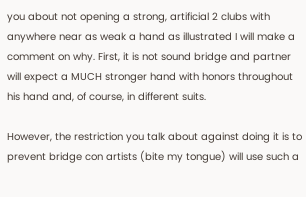you about not opening a strong, artificial 2 clubs with anywhere near as weak a hand as illustrated I will make a comment on why. First, it is not sound bridge and partner will expect a MUCH stronger hand with honors throughout his hand and, of course, in different suits.

However, the restriction you talk about against doing it is to prevent bridge con artists (bite my tongue) will use such a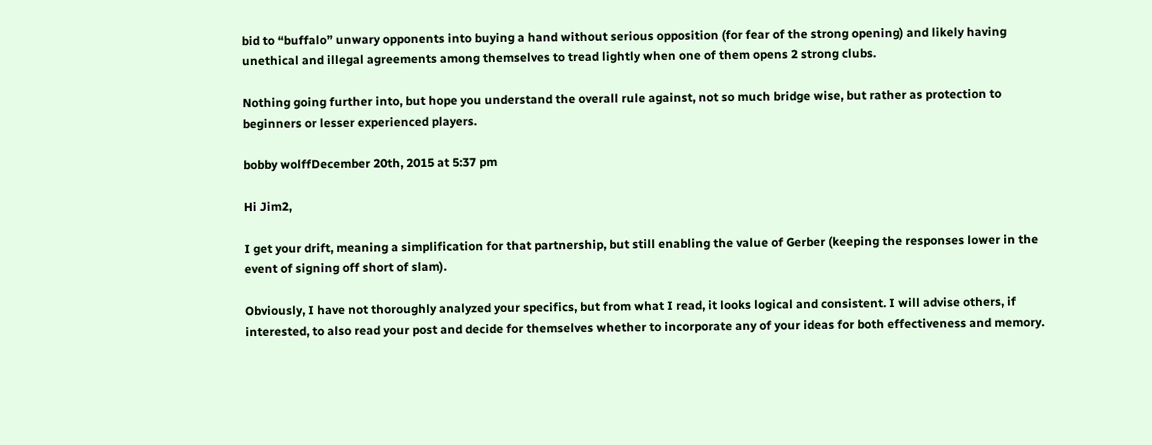bid to “buffalo” unwary opponents into buying a hand without serious opposition (for fear of the strong opening) and likely having unethical and illegal agreements among themselves to tread lightly when one of them opens 2 strong clubs.

Nothing going further into, but hope you understand the overall rule against, not so much bridge wise, but rather as protection to beginners or lesser experienced players.

bobby wolffDecember 20th, 2015 at 5:37 pm

Hi Jim2,

I get your drift, meaning a simplification for that partnership, but still enabling the value of Gerber (keeping the responses lower in the event of signing off short of slam).

Obviously, I have not thoroughly analyzed your specifics, but from what I read, it looks logical and consistent. I will advise others, if interested, to also read your post and decide for themselves whether to incorporate any of your ideas for both effectiveness and memory.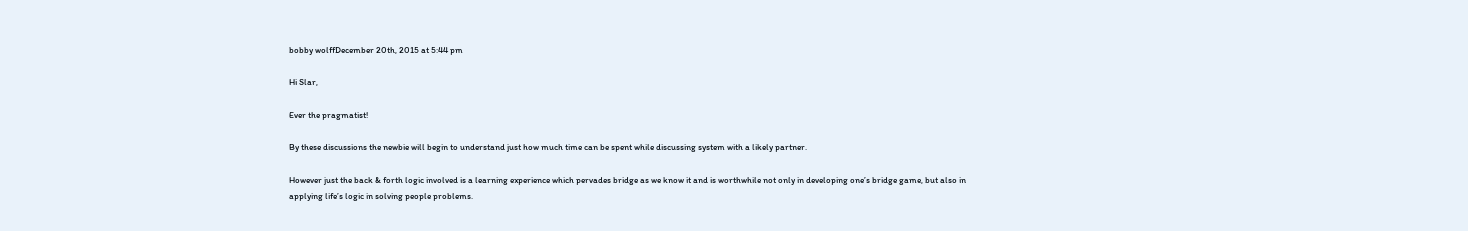bobby wolffDecember 20th, 2015 at 5:44 pm

Hi Slar,

Ever the pragmatist!

By these discussions the newbie will begin to understand just how much time can be spent while discussing system with a likely partner.

However just the back & forth logic involved is a learning experience which pervades bridge as we know it and is worthwhile not only in developing one’s bridge game, but also in applying life’s logic in solving people problems.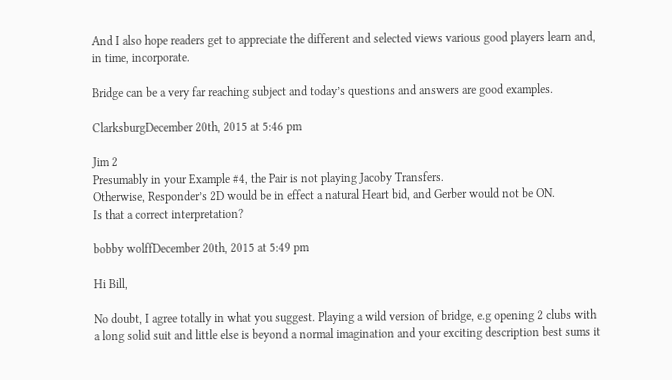And I also hope readers get to appreciate the different and selected views various good players learn and, in time, incorporate.

Bridge can be a very far reaching subject and today’s questions and answers are good examples.

ClarksburgDecember 20th, 2015 at 5:46 pm

Jim 2
Presumably in your Example #4, the Pair is not playing Jacoby Transfers.
Otherwise, Responder’s 2D would be in effect a natural Heart bid, and Gerber would not be ON.
Is that a correct interpretation?

bobby wolffDecember 20th, 2015 at 5:49 pm

Hi Bill,

No doubt, I agree totally in what you suggest. Playing a wild version of bridge, e.g opening 2 clubs with a long solid suit and little else is beyond a normal imagination and your exciting description best sums it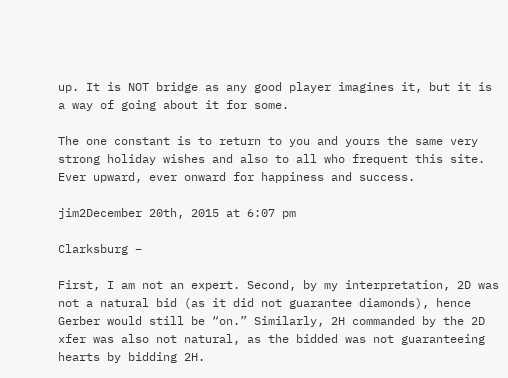up. It is NOT bridge as any good player imagines it, but it is a way of going about it for some.

The one constant is to return to you and yours the same very strong holiday wishes and also to all who frequent this site. Ever upward, ever onward for happiness and success.

jim2December 20th, 2015 at 6:07 pm

Clarksburg –

First, I am not an expert. Second, by my interpretation, 2D was not a natural bid (as it did not guarantee diamonds), hence Gerber would still be “on.” Similarly, 2H commanded by the 2D xfer was also not natural, as the bidded was not guaranteeing hearts by bidding 2H.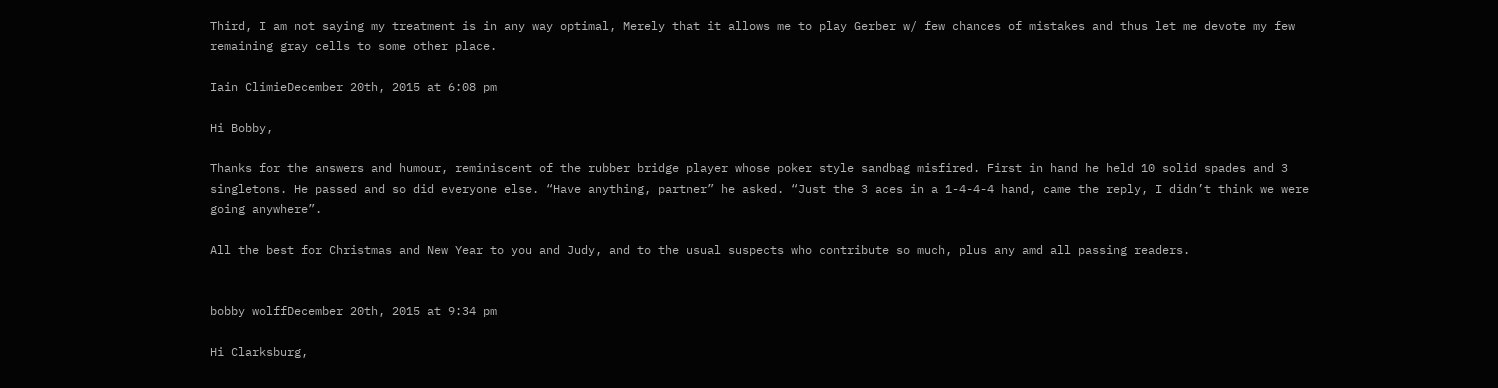Third, I am not saying my treatment is in any way optimal, Merely that it allows me to play Gerber w/ few chances of mistakes and thus let me devote my few remaining gray cells to some other place.

Iain ClimieDecember 20th, 2015 at 6:08 pm

Hi Bobby,

Thanks for the answers and humour, reminiscent of the rubber bridge player whose poker style sandbag misfired. First in hand he held 10 solid spades and 3 singletons. He passed and so did everyone else. “Have anything, partner” he asked. “Just the 3 aces in a 1-4-4-4 hand, came the reply, I didn’t think we were going anywhere”.

All the best for Christmas and New Year to you and Judy, and to the usual suspects who contribute so much, plus any amd all passing readers.


bobby wolffDecember 20th, 2015 at 9:34 pm

Hi Clarksburg,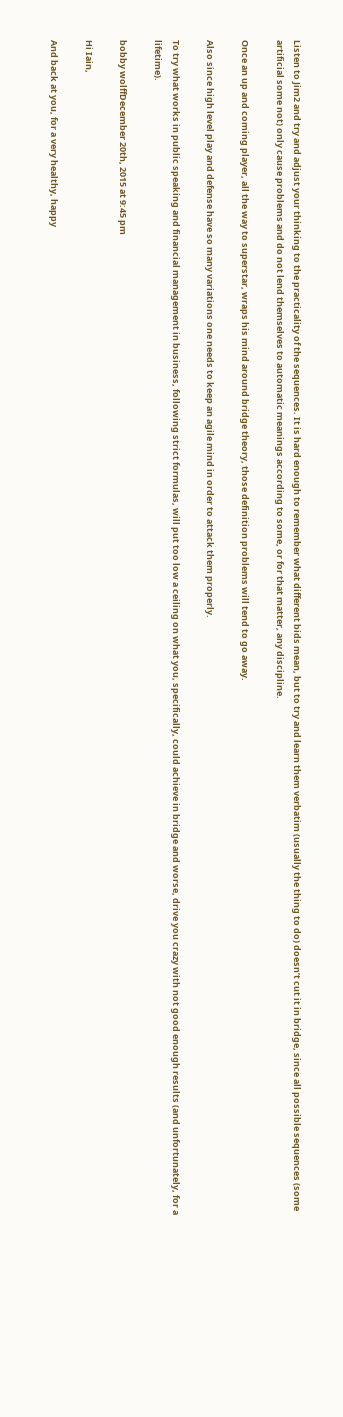Listen to Jim2 and try and adjust your thinking to the practicality of the sequences. It is hard enough to remember what different bids mean, but to try and learn them verbatim (usually the thing to do) doesn’t cut it in bridge, since all possible sequences (some artificial some not) only cause problems and do not lend themselves to automatic meanings according to some, or for that matter, any discipline.

Once an up and coming player, all the way to superstar, wraps his mind around bridge theory, those definition problems will tend to go away.

Also since high level play and defense have so many variations one needs to keep an agile mind in order to attack them properly.

To try what works in public speaking and financial management in business, following strict formulas, will put too low a ceiling on what you, specifically, could achieve in bridge and worse, drive you crazy with not good enough results (and unfortunately, for a lifetime).

bobby wolffDecember 20th, 2015 at 9:45 pm

Hi Iain,

And back at you, for a very healthy, happy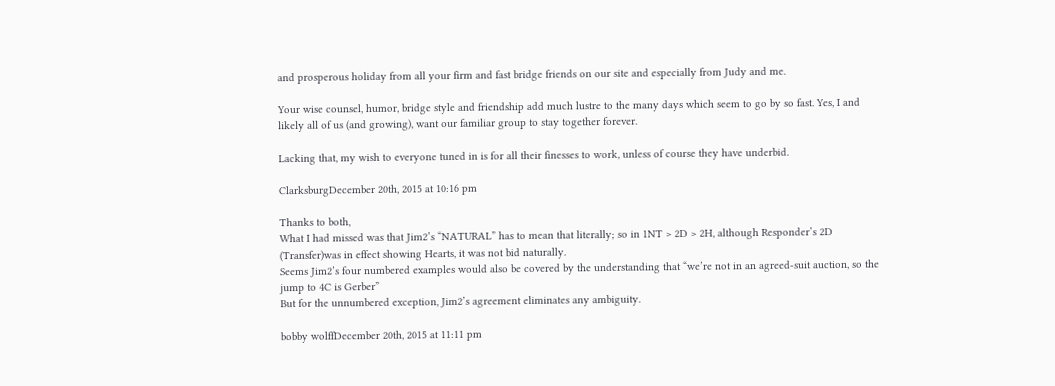and prosperous holiday from all your firm and fast bridge friends on our site and especially from Judy and me.

Your wise counsel, humor, bridge style and friendship add much lustre to the many days which seem to go by so fast. Yes, I and likely all of us (and growing), want our familiar group to stay together forever.

Lacking that, my wish to everyone tuned in is for all their finesses to work, unless of course they have underbid.

ClarksburgDecember 20th, 2015 at 10:16 pm

Thanks to both,
What I had missed was that Jim2’s “NATURAL” has to mean that literally; so in 1NT > 2D > 2H, although Responder’s 2D (Transfer)was in effect showing Hearts, it was not bid naturally.
Seems Jim2’s four numbered examples would also be covered by the understanding that “we’re not in an agreed-suit auction, so the jump to 4C is Gerber”
But for the unnumbered exception, Jim2’s agreement eliminates any ambiguity.

bobby wolffDecember 20th, 2015 at 11:11 pm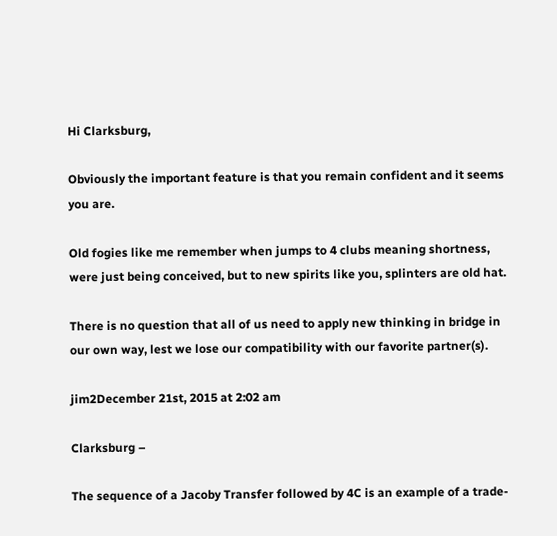Hi Clarksburg,

Obviously the important feature is that you remain confident and it seems you are.

Old fogies like me remember when jumps to 4 clubs meaning shortness, were just being conceived, but to new spirits like you, splinters are old hat.

There is no question that all of us need to apply new thinking in bridge in our own way, lest we lose our compatibility with our favorite partner(s).

jim2December 21st, 2015 at 2:02 am

Clarksburg –

The sequence of a Jacoby Transfer followed by 4C is an example of a trade-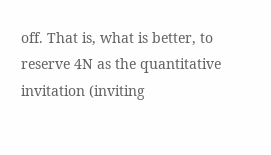off. That is, what is better, to reserve 4N as the quantitative invitation (inviting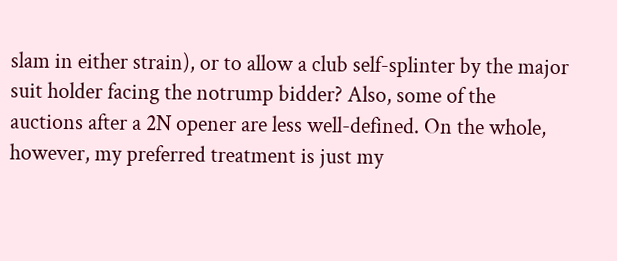slam in either strain), or to allow a club self-splinter by the major suit holder facing the notrump bidder? Also, some of the auctions after a 2N opener are less well-defined. On the whole, however, my preferred treatment is just my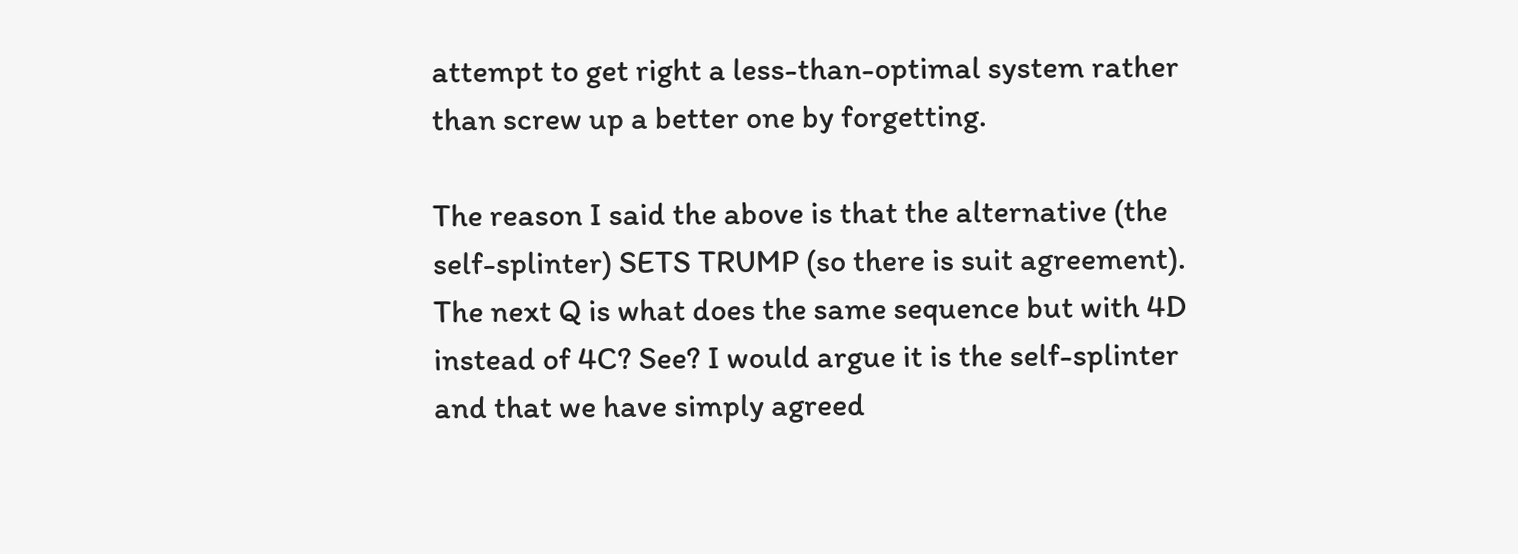attempt to get right a less-than-optimal system rather than screw up a better one by forgetting.

The reason I said the above is that the alternative (the self-splinter) SETS TRUMP (so there is suit agreement). The next Q is what does the same sequence but with 4D instead of 4C? See? I would argue it is the self-splinter and that we have simply agreed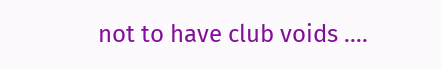not to have club voids ….